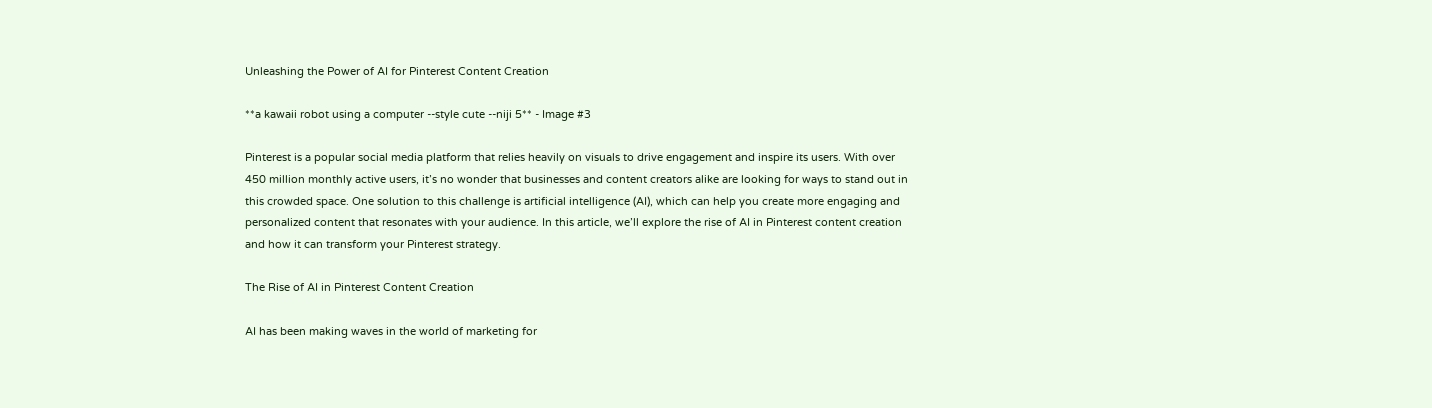Unleashing the Power of AI for Pinterest Content Creation

**a kawaii robot using a computer --style cute --niji 5** - Image #3

Pinterest is a popular social media platform that relies heavily on visuals to drive engagement and inspire its users. With over 450 million monthly active users, it’s no wonder that businesses and content creators alike are looking for ways to stand out in this crowded space. One solution to this challenge is artificial intelligence (AI), which can help you create more engaging and personalized content that resonates with your audience. In this article, we’ll explore the rise of AI in Pinterest content creation and how it can transform your Pinterest strategy.

The Rise of AI in Pinterest Content Creation

AI has been making waves in the world of marketing for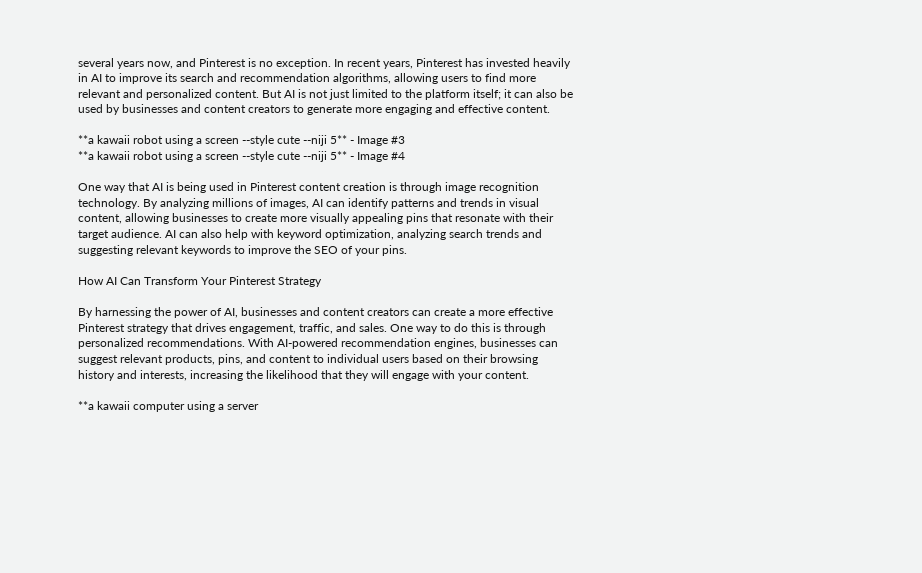several years now, and Pinterest is no exception. In recent years, Pinterest has invested heavily in AI to improve its search and recommendation algorithms, allowing users to find more relevant and personalized content. But AI is not just limited to the platform itself; it can also be used by businesses and content creators to generate more engaging and effective content.

**a kawaii robot using a screen --style cute --niji 5** - Image #3
**a kawaii robot using a screen --style cute --niji 5** - Image #4

One way that AI is being used in Pinterest content creation is through image recognition technology. By analyzing millions of images, AI can identify patterns and trends in visual content, allowing businesses to create more visually appealing pins that resonate with their target audience. AI can also help with keyword optimization, analyzing search trends and suggesting relevant keywords to improve the SEO of your pins.

How AI Can Transform Your Pinterest Strategy

By harnessing the power of AI, businesses and content creators can create a more effective Pinterest strategy that drives engagement, traffic, and sales. One way to do this is through personalized recommendations. With AI-powered recommendation engines, businesses can suggest relevant products, pins, and content to individual users based on their browsing history and interests, increasing the likelihood that they will engage with your content.

**a kawaii computer using a server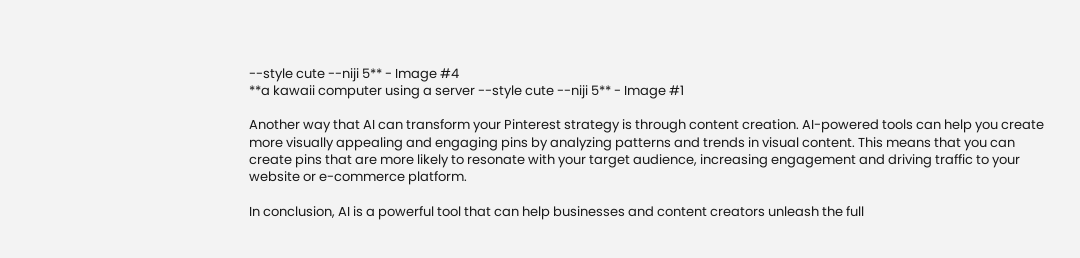--style cute --niji 5** - Image #4
**a kawaii computer using a server --style cute --niji 5** - Image #1

Another way that AI can transform your Pinterest strategy is through content creation. AI-powered tools can help you create more visually appealing and engaging pins by analyzing patterns and trends in visual content. This means that you can create pins that are more likely to resonate with your target audience, increasing engagement and driving traffic to your website or e-commerce platform.

In conclusion, AI is a powerful tool that can help businesses and content creators unleash the full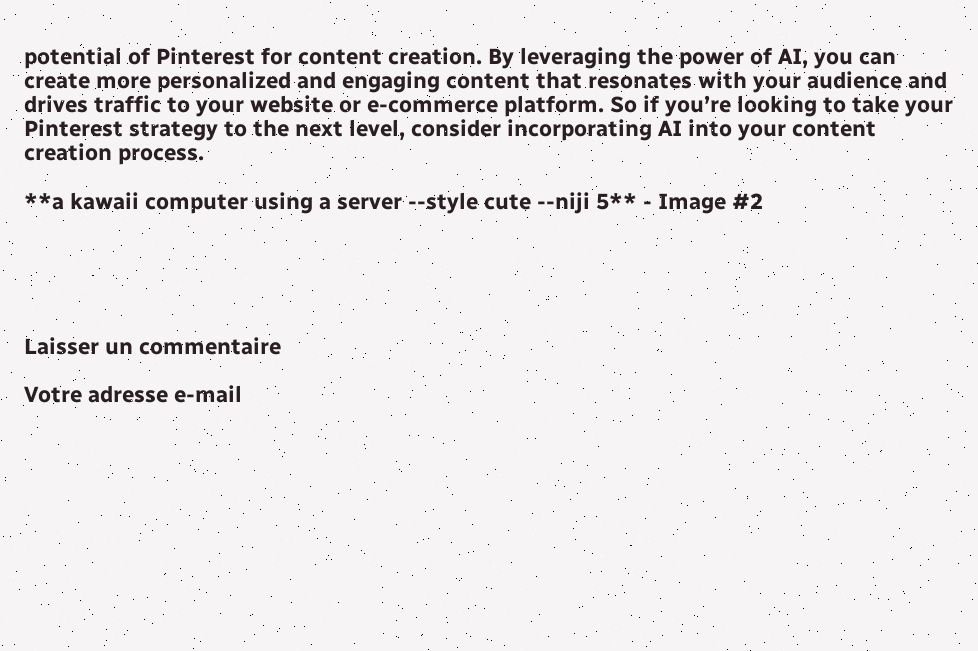potential of Pinterest for content creation. By leveraging the power of AI, you can create more personalized and engaging content that resonates with your audience and drives traffic to your website or e-commerce platform. So if you’re looking to take your Pinterest strategy to the next level, consider incorporating AI into your content creation process.

**a kawaii computer using a server --style cute --niji 5** - Image #2





Laisser un commentaire

Votre adresse e-mail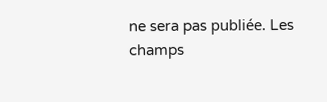ne sera pas publiée. Les champs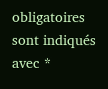obligatoires sont indiqués avec *